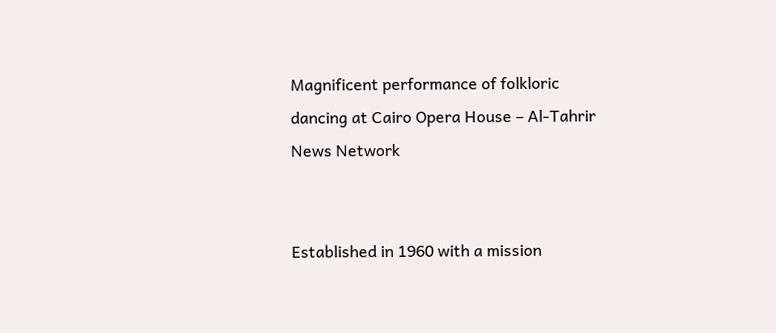Magnificent performance of folkloric dancing at Cairo Opera House – Al-Tahrir News Network


Established in 1960 with a mission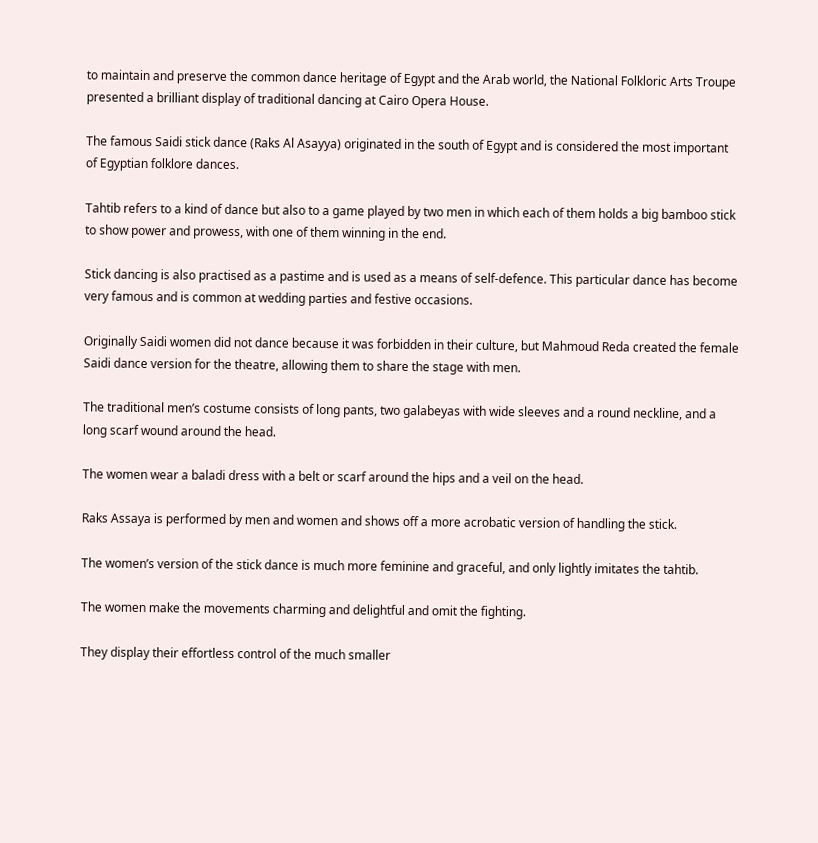to maintain and preserve the common dance heritage of Egypt and the Arab world, the National Folkloric Arts Troupe presented a brilliant display of traditional dancing at Cairo Opera House.

The famous Saidi stick dance (Raks Al Asayya) originated in the south of Egypt and is considered the most important of Egyptian folklore dances.

Tahtib refers to a kind of dance but also to a game played by two men in which each of them holds a big bamboo stick to show power and prowess, with one of them winning in the end.

Stick dancing is also practised as a pastime and is used as a means of self-defence. This particular dance has become very famous and is common at wedding parties and festive occasions.

Originally Saidi women did not dance because it was forbidden in their culture, but Mahmoud Reda created the female Saidi dance version for the theatre, allowing them to share the stage with men.

The traditional men’s costume consists of long pants, two galabeyas with wide sleeves and a round neckline, and a long scarf wound around the head.

The women wear a baladi dress with a belt or scarf around the hips and a veil on the head.

Raks Assaya is performed by men and women and shows off a more acrobatic version of handling the stick.

The women’s version of the stick dance is much more feminine and graceful, and only lightly imitates the tahtib.

The women make the movements charming and delightful and omit the fighting.

They display their effortless control of the much smaller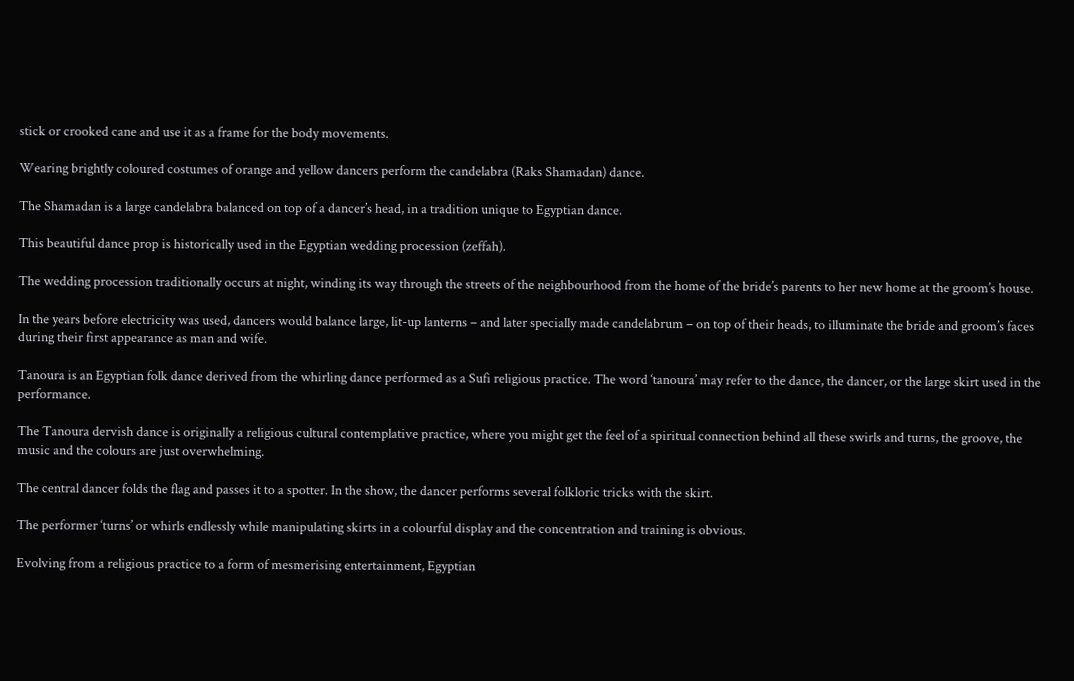stick or crooked cane and use it as a frame for the body movements.

Wearing brightly coloured costumes of orange and yellow dancers perform the candelabra (Raks Shamadan) dance.

The Shamadan is a large candelabra balanced on top of a dancer’s head, in a tradition unique to Egyptian dance.

This beautiful dance prop is historically used in the Egyptian wedding procession (zeffah).

The wedding procession traditionally occurs at night, winding its way through the streets of the neighbourhood from the home of the bride’s parents to her new home at the groom’s house.

In the years before electricity was used, dancers would balance large, lit-up lanterns – and later specially made candelabrum – on top of their heads, to illuminate the bride and groom’s faces during their first appearance as man and wife.

Tanoura is an Egyptian folk dance derived from the whirling dance performed as a Sufi religious practice. The word ‘tanoura’ may refer to the dance, the dancer, or the large skirt used in the performance.

The Tanoura dervish dance is originally a religious cultural contemplative practice, where you might get the feel of a spiritual connection behind all these swirls and turns, the groove, the music and the colours are just overwhelming.

The central dancer folds the flag and passes it to a spotter. In the show, the dancer performs several folkloric tricks with the skirt.

The performer ‘turns’ or whirls endlessly while manipulating skirts in a colourful display and the concentration and training is obvious.

Evolving from a religious practice to a form of mesmerising entertainment, Egyptian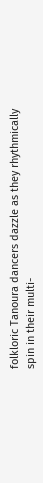folkloric Tanoura dancers dazzle as they rhythmically spin in their multi-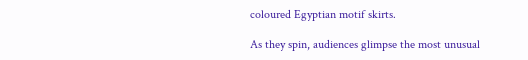coloured Egyptian motif skirts.

As they spin, audiences glimpse the most unusual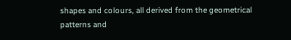shapes and colours, all derived from the geometrical patterns and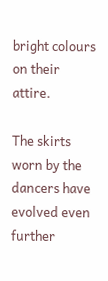bright colours on their attire.

The skirts worn by the dancers have evolved even further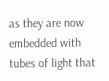as they are now embedded with tubes of light that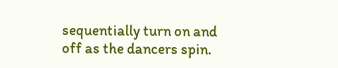sequentially turn on and off as the dancers spin.